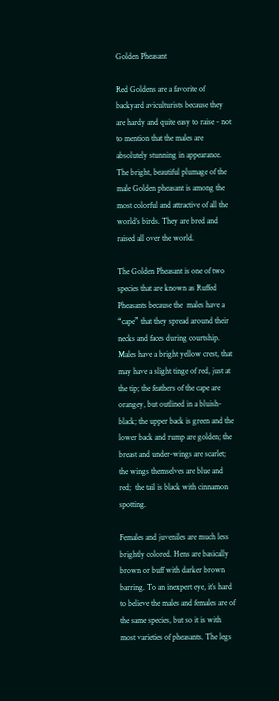Golden Pheasant

Red Goldens are a favorite of backyard aviculturists because they are hardy and quite easy to raise - not to mention that the males are absolutely stunning in appearance. The bright, beautiful plumage of the male Golden pheasant is among the most colorful and attractive of all the world’s birds. They are bred and raised all over the world.

The Golden Pheasant is one of two species that are known as Ruffed Pheasants because the  males have a “cape” that they spread around their necks and faces during courtship. Males have a bright yellow crest, that may have a slight tinge of red, just at the tip; the feathers of the cape are orangey, but outlined in a bluish-black; the upper back is green and the lower back and rump are golden; the breast and under-wings are scarlet; the wings themselves are blue and red;  the tail is black with cinnamon spotting.

Females and juveniles are much less brightly colored. Hens are basically brown or buff with darker brown barring. To an inexpert eye, it’s hard to believe the males and females are of the same species, but so it is with most varieties of pheasants. The legs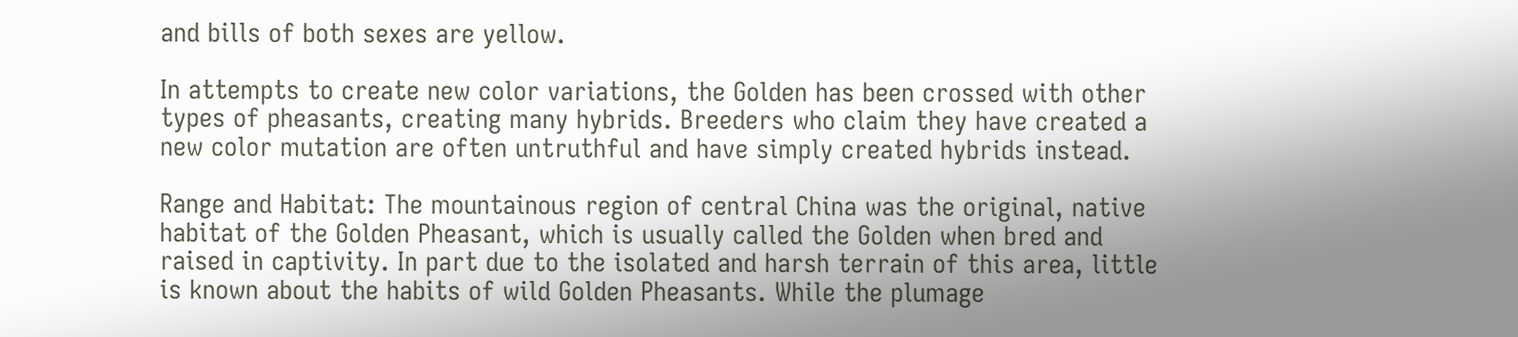and bills of both sexes are yellow.

In attempts to create new color variations, the Golden has been crossed with other types of pheasants, creating many hybrids. Breeders who claim they have created a new color mutation are often untruthful and have simply created hybrids instead.

Range and Habitat: The mountainous region of central China was the original, native habitat of the Golden Pheasant, which is usually called the Golden when bred and raised in captivity. In part due to the isolated and harsh terrain of this area, little is known about the habits of wild Golden Pheasants. While the plumage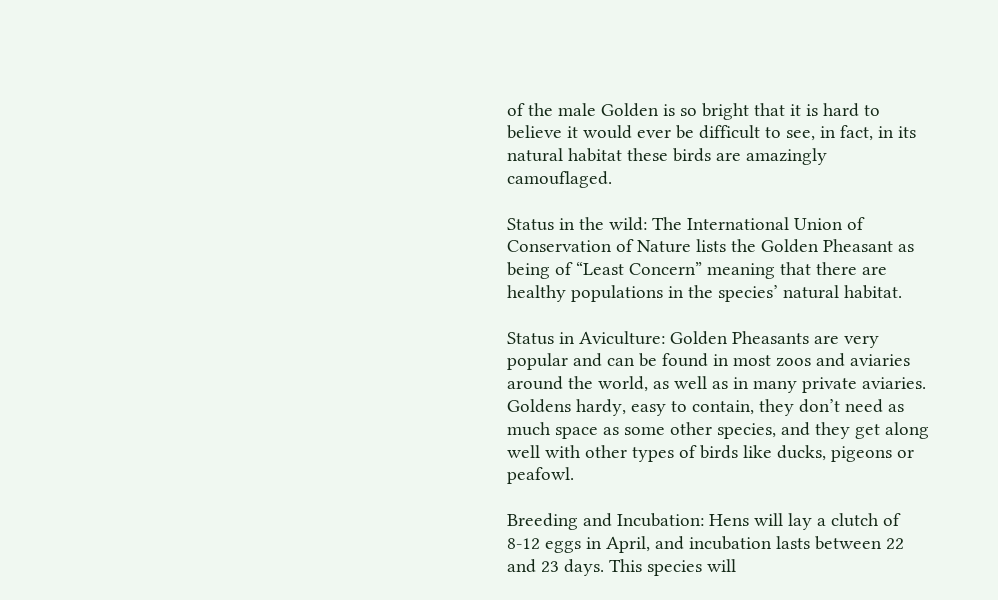of the male Golden is so bright that it is hard to believe it would ever be difficult to see, in fact, in its natural habitat these birds are amazingly camouflaged.

Status in the wild: The International Union of Conservation of Nature lists the Golden Pheasant as being of “Least Concern” meaning that there are healthy populations in the species’ natural habitat.

Status in Aviculture: Golden Pheasants are very popular and can be found in most zoos and aviaries around the world, as well as in many private aviaries. Goldens hardy, easy to contain, they don’t need as much space as some other species, and they get along well with other types of birds like ducks, pigeons or peafowl.

Breeding and Incubation: Hens will lay a clutch of 8-12 eggs in April, and incubation lasts between 22 and 23 days. This species will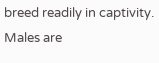breed readily in captivity. Males are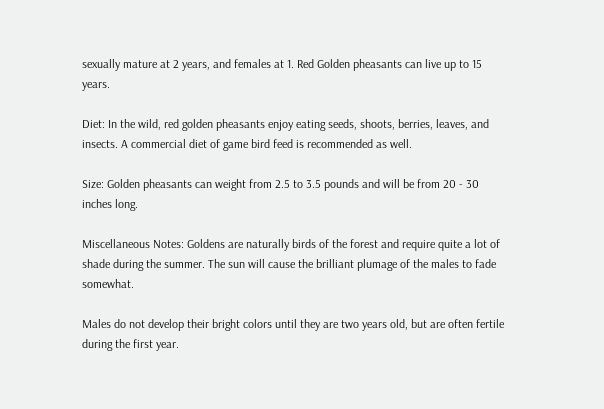sexually mature at 2 years, and females at 1. Red Golden pheasants can live up to 15 years.

Diet: In the wild, red golden pheasants enjoy eating seeds, shoots, berries, leaves, and insects. A commercial diet of game bird feed is recommended as well.

Size: Golden pheasants can weight from 2.5 to 3.5 pounds and will be from 20 - 30 inches long.

Miscellaneous Notes: Goldens are naturally birds of the forest and require quite a lot of shade during the summer. The sun will cause the brilliant plumage of the males to fade somewhat.

Males do not develop their bright colors until they are two years old, but are often fertile during the first year.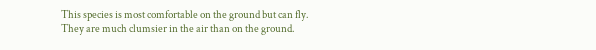This species is most comfortable on the ground but can fly. They are much clumsier in the air than on the ground.